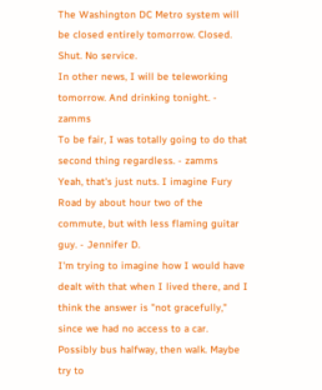The Washington DC Metro system will be closed entirely tomorrow. Closed. Shut. No service.
In other news, I will be teleworking tomorrow. And drinking tonight. - zamms
To be fair, I was totally going to do that second thing regardless. - zamms
Yeah, that's just nuts. I imagine Fury Road by about hour two of the commute, but with less flaming guitar guy. - Jennifer D.
I'm trying to imagine how I would have dealt with that when I lived there, and I think the answer is "not gracefully," since we had no access to a car. Possibly bus halfway, then walk. Maybe try to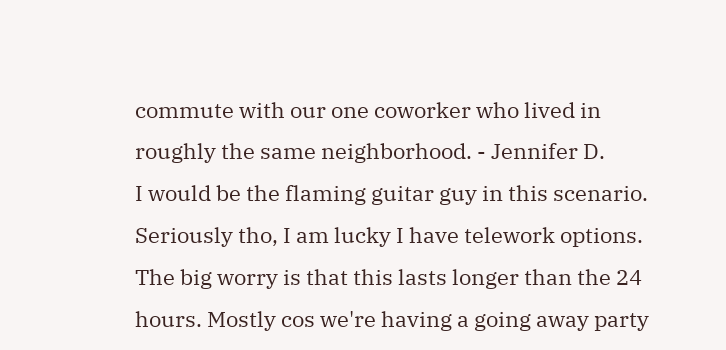commute with our one coworker who lived in roughly the same neighborhood. - Jennifer D.
I would be the flaming guitar guy in this scenario. Seriously tho, I am lucky I have telework options. The big worry is that this lasts longer than the 24 hours. Mostly cos we're having a going away party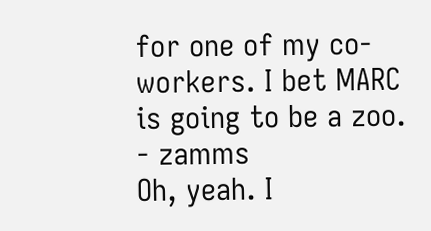for one of my co-workers. I bet MARC is going to be a zoo. - zamms
Oh, yeah. I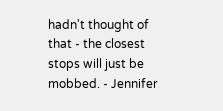hadn't thought of that - the closest stops will just be mobbed. - Jennifer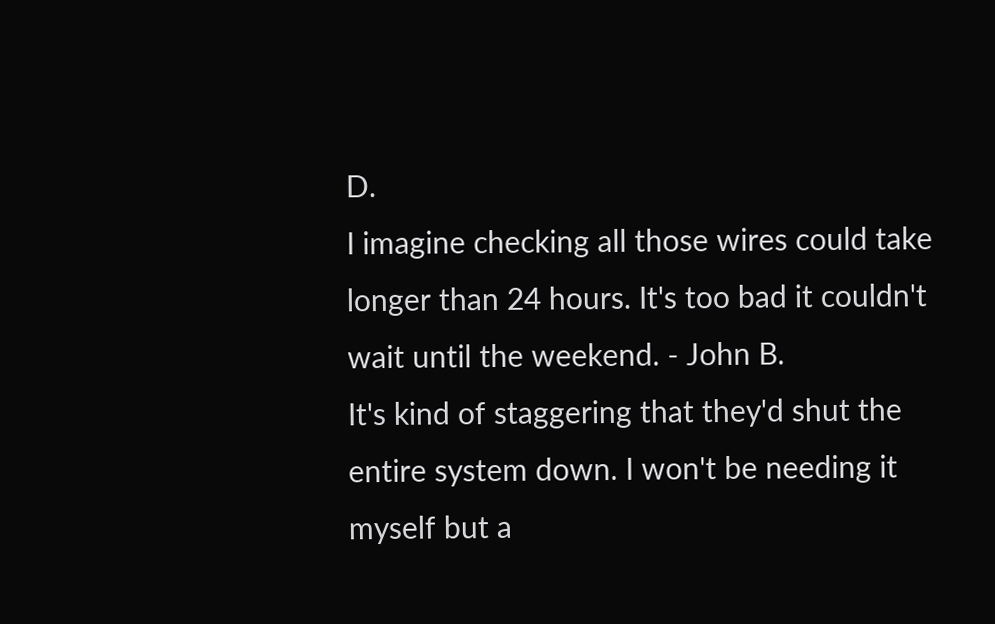D.
I imagine checking all those wires could take longer than 24 hours. It's too bad it couldn't wait until the weekend. - John B.
It's kind of staggering that they'd shut the entire system down. I won't be needing it myself but a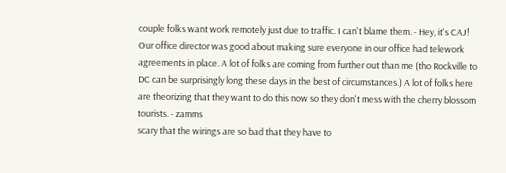couple folks want work remotely just due to traffic. I can't blame them. - Hey, it's CAJ!
Our office director was good about making sure everyone in our office had telework agreements in place. A lot of folks are coming from further out than me (tho Rockville to DC can be surprisingly long these days in the best of circumstances.) A lot of folks here are theorizing that they want to do this now so they don't mess with the cherry blossom tourists. - zamms
scary that the wirings are so bad that they have to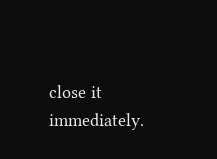close it immediately.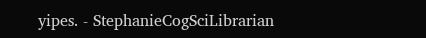yipes. - StephanieCogSciLibrarian